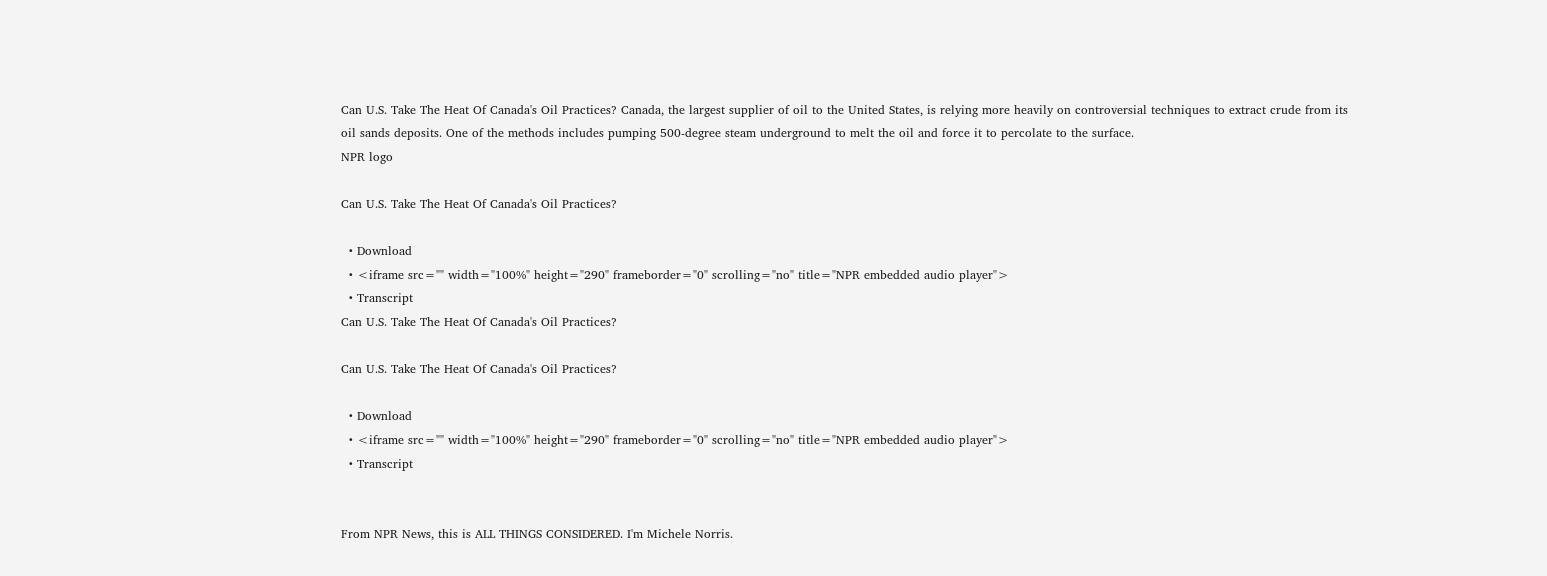Can U.S. Take The Heat Of Canada's Oil Practices? Canada, the largest supplier of oil to the United States, is relying more heavily on controversial techniques to extract crude from its oil sands deposits. One of the methods includes pumping 500-degree steam underground to melt the oil and force it to percolate to the surface.
NPR logo

Can U.S. Take The Heat Of Canada's Oil Practices?

  • Download
  • <iframe src="" width="100%" height="290" frameborder="0" scrolling="no" title="NPR embedded audio player">
  • Transcript
Can U.S. Take The Heat Of Canada's Oil Practices?

Can U.S. Take The Heat Of Canada's Oil Practices?

  • Download
  • <iframe src="" width="100%" height="290" frameborder="0" scrolling="no" title="NPR embedded audio player">
  • Transcript


From NPR News, this is ALL THINGS CONSIDERED. I'm Michele Norris.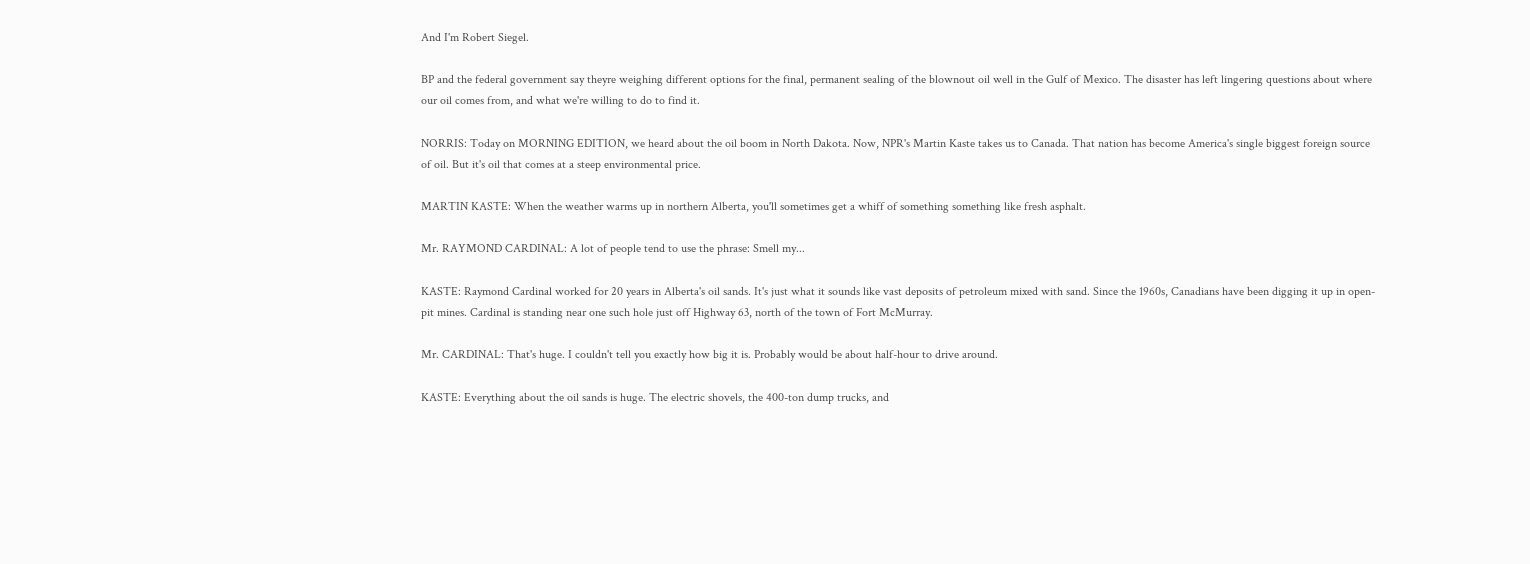And I'm Robert Siegel.

BP and the federal government say theyre weighing different options for the final, permanent sealing of the blownout oil well in the Gulf of Mexico. The disaster has left lingering questions about where our oil comes from, and what we're willing to do to find it.

NORRIS: Today on MORNING EDITION, we heard about the oil boom in North Dakota. Now, NPR's Martin Kaste takes us to Canada. That nation has become America's single biggest foreign source of oil. But it's oil that comes at a steep environmental price.

MARTIN KASTE: When the weather warms up in northern Alberta, you'll sometimes get a whiff of something something like fresh asphalt.

Mr. RAYMOND CARDINAL: A lot of people tend to use the phrase: Smell my...

KASTE: Raymond Cardinal worked for 20 years in Alberta's oil sands. It's just what it sounds like vast deposits of petroleum mixed with sand. Since the 1960s, Canadians have been digging it up in open-pit mines. Cardinal is standing near one such hole just off Highway 63, north of the town of Fort McMurray.

Mr. CARDINAL: That's huge. I couldn't tell you exactly how big it is. Probably would be about half-hour to drive around.

KASTE: Everything about the oil sands is huge. The electric shovels, the 400-ton dump trucks, and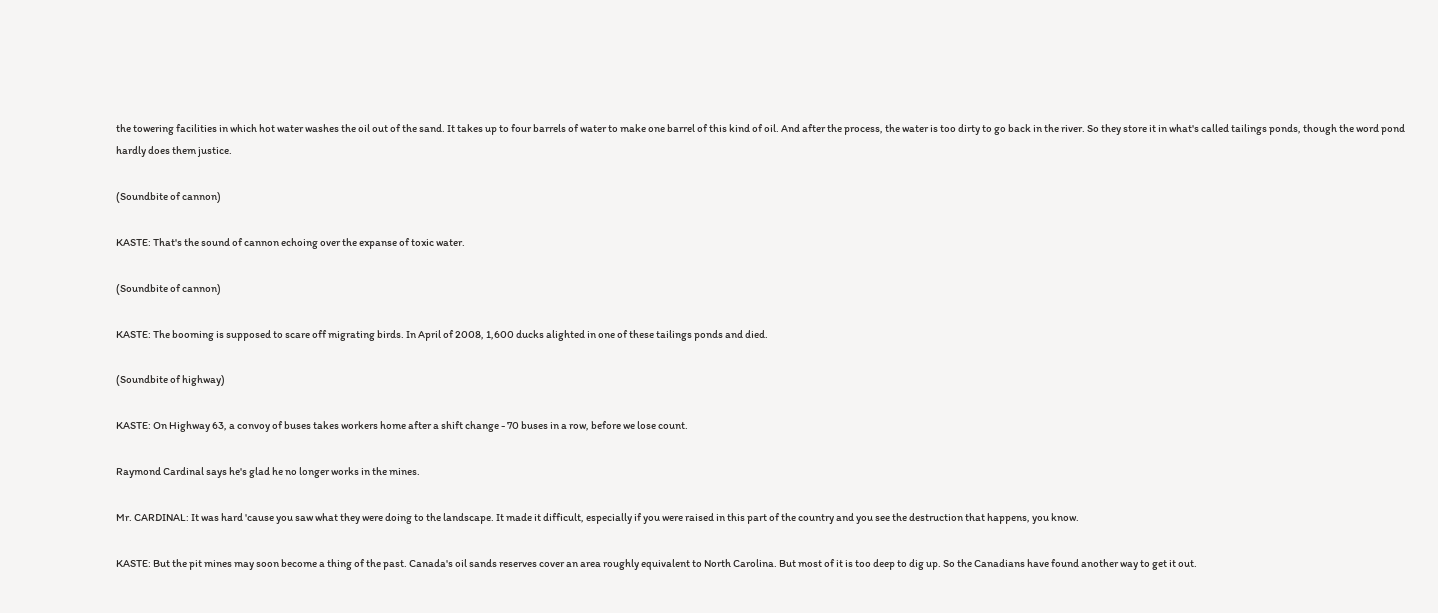the towering facilities in which hot water washes the oil out of the sand. It takes up to four barrels of water to make one barrel of this kind of oil. And after the process, the water is too dirty to go back in the river. So they store it in what's called tailings ponds, though the word pond hardly does them justice.

(Soundbite of cannon)

KASTE: That's the sound of cannon echoing over the expanse of toxic water.

(Soundbite of cannon)

KASTE: The booming is supposed to scare off migrating birds. In April of 2008, 1,600 ducks alighted in one of these tailings ponds and died.

(Soundbite of highway)

KASTE: On Highway 63, a convoy of buses takes workers home after a shift change - 70 buses in a row, before we lose count.

Raymond Cardinal says he's glad he no longer works in the mines.

Mr. CARDINAL: It was hard 'cause you saw what they were doing to the landscape. It made it difficult, especially if you were raised in this part of the country and you see the destruction that happens, you know.

KASTE: But the pit mines may soon become a thing of the past. Canada's oil sands reserves cover an area roughly equivalent to North Carolina. But most of it is too deep to dig up. So the Canadians have found another way to get it out.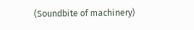(Soundbite of machinery)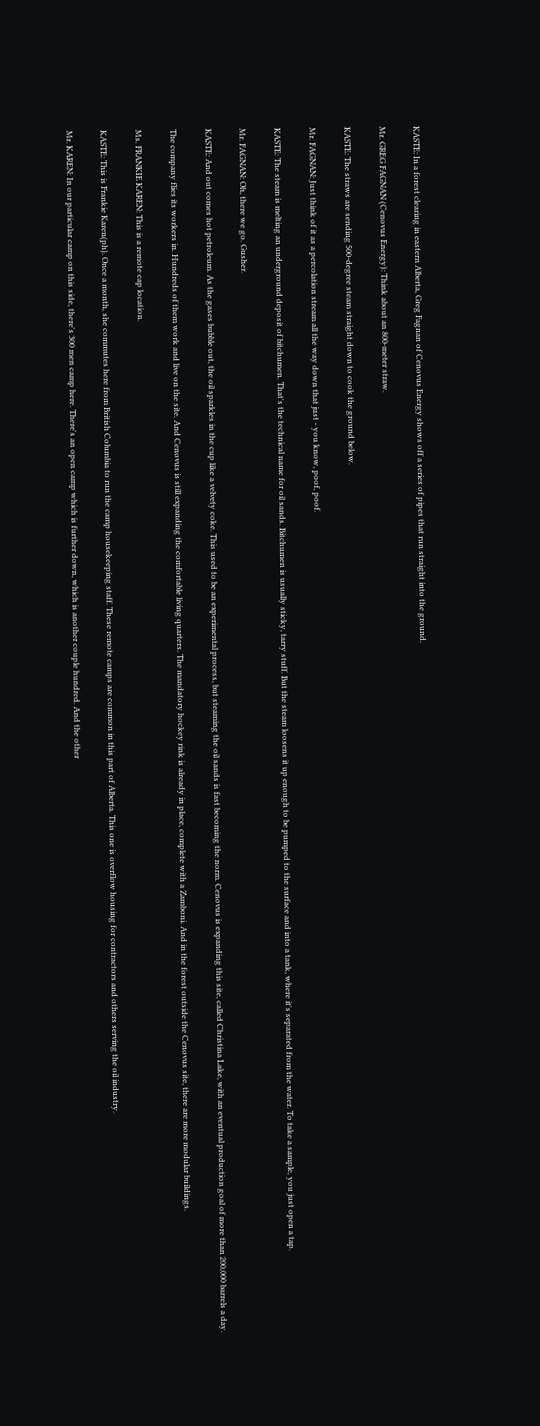KASTE: In a forest clearing in eastern Alberta, Greg Fagnan of Cenovus Energy shows off a series of pipes that run straight into the ground.

Mr. GREG FAGNAN (Cenovus Energy): Think about an 800-meter straw.

KASTE: The straws are sending 500-degree steam straight down to cook the ground below.

Mr. FAGNAN: Just think of it as a percolation stream all the way down that just - you know, poof, poof.

KASTE: The steam is melting an underground deposit of bitchumen. That's the technical name for oil sands. Bitchumen is usually sticky, tarry stuff. But the steam loosens it up enough to be pumped to the surface and into a tank, where it's separated from the water. To take a sample, you just open a tap.

Mr. FAGNAN: Oh, there we go. Gusher.

KASTE: And out comes hot petroleum. As the gases bubble out, the oil sparkles in the cup like a velvety coke. This used to be an experimental process, but steaming the oil sands is fast becoming the norm. Cenovus is expanding this site, called Christina Lake, with an eventual production goal of more than 200,000 barrels a day.

The company flies its workers in. Hundreds of them work and live on the site. And Cenovus is still expanding the comfortable living quarters. The mandatory hockey rink is already in place, complete with a Zamboni. And in the forest outside the Cenovus site, there are more modular buildings.

Ms. FRANKIE KAREN: This is a remote cap location.

KASTE: This is Frankie Karen(ph). Once a month, she commutes here from British Columbia to run the camp housekeeping staff. These remote camps are common in this part of Alberta. This one is overflow housing for contractors and others serving the oil industry.

Mr. KAREN: In our particular camp on this side, there's 300 men camp here. There's an open camp which is further down, which is another couple hundred. And the other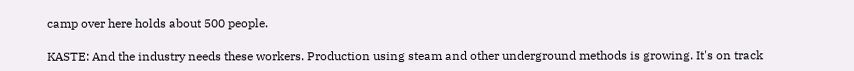camp over here holds about 500 people.

KASTE: And the industry needs these workers. Production using steam and other underground methods is growing. It's on track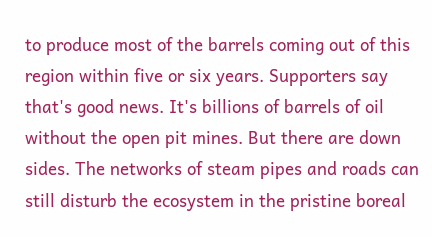to produce most of the barrels coming out of this region within five or six years. Supporters say that's good news. It's billions of barrels of oil without the open pit mines. But there are down sides. The networks of steam pipes and roads can still disturb the ecosystem in the pristine boreal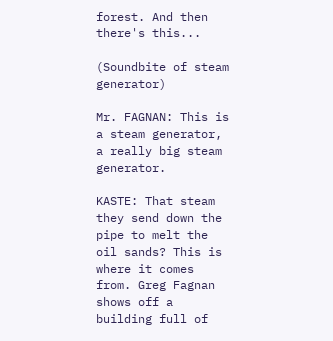forest. And then there's this...

(Soundbite of steam generator)

Mr. FAGNAN: This is a steam generator, a really big steam generator.

KASTE: That steam they send down the pipe to melt the oil sands? This is where it comes from. Greg Fagnan shows off a building full of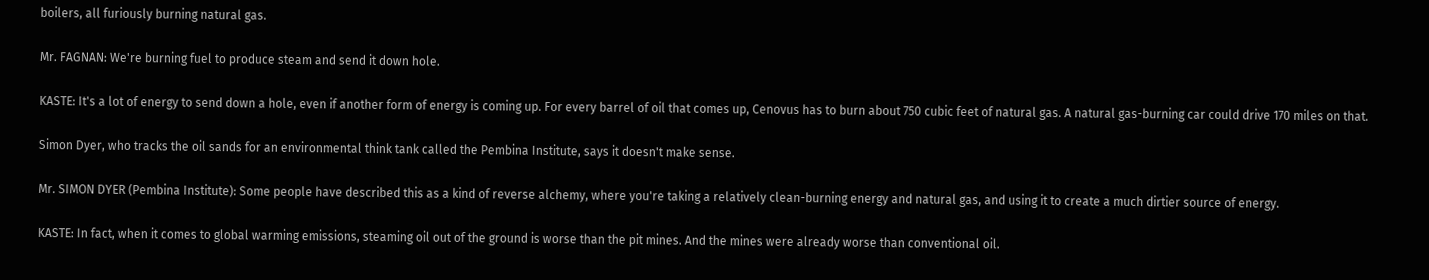boilers, all furiously burning natural gas.

Mr. FAGNAN: We're burning fuel to produce steam and send it down hole.

KASTE: It's a lot of energy to send down a hole, even if another form of energy is coming up. For every barrel of oil that comes up, Cenovus has to burn about 750 cubic feet of natural gas. A natural gas-burning car could drive 170 miles on that.

Simon Dyer, who tracks the oil sands for an environmental think tank called the Pembina Institute, says it doesn't make sense.

Mr. SIMON DYER (Pembina Institute): Some people have described this as a kind of reverse alchemy, where you're taking a relatively clean-burning energy and natural gas, and using it to create a much dirtier source of energy.

KASTE: In fact, when it comes to global warming emissions, steaming oil out of the ground is worse than the pit mines. And the mines were already worse than conventional oil.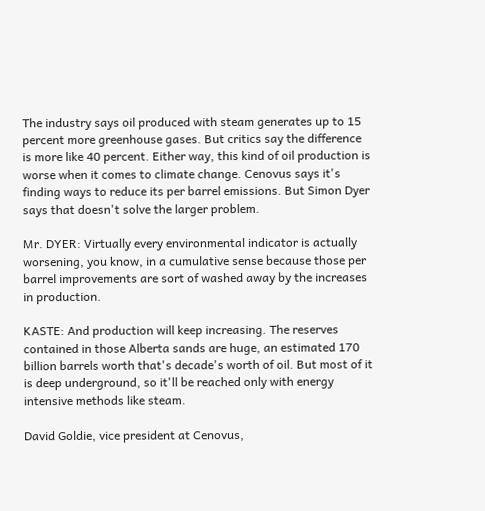The industry says oil produced with steam generates up to 15 percent more greenhouse gases. But critics say the difference is more like 40 percent. Either way, this kind of oil production is worse when it comes to climate change. Cenovus says it's finding ways to reduce its per barrel emissions. But Simon Dyer says that doesn't solve the larger problem.

Mr. DYER: Virtually every environmental indicator is actually worsening, you know, in a cumulative sense because those per barrel improvements are sort of washed away by the increases in production.

KASTE: And production will keep increasing. The reserves contained in those Alberta sands are huge, an estimated 170 billion barrels worth that's decade's worth of oil. But most of it is deep underground, so it'll be reached only with energy intensive methods like steam.

David Goldie, vice president at Cenovus,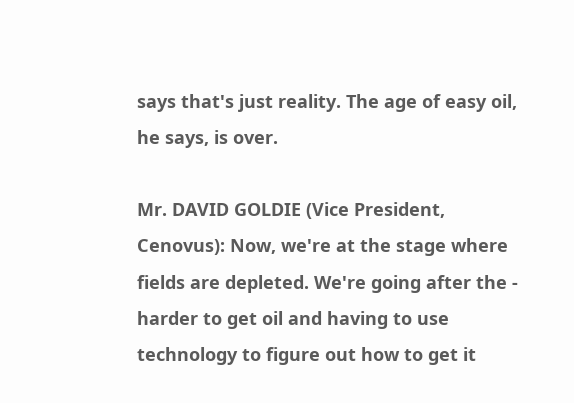says that's just reality. The age of easy oil, he says, is over.

Mr. DAVID GOLDIE (Vice President, Cenovus): Now, we're at the stage where fields are depleted. We're going after the - harder to get oil and having to use technology to figure out how to get it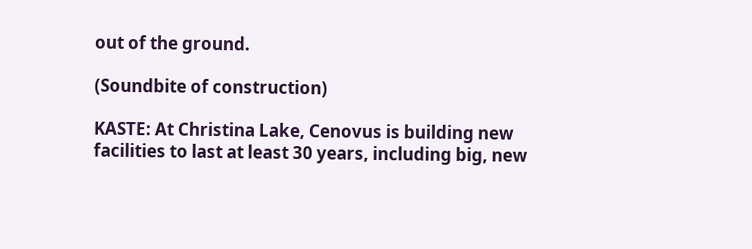out of the ground.

(Soundbite of construction)

KASTE: At Christina Lake, Cenovus is building new facilities to last at least 30 years, including big, new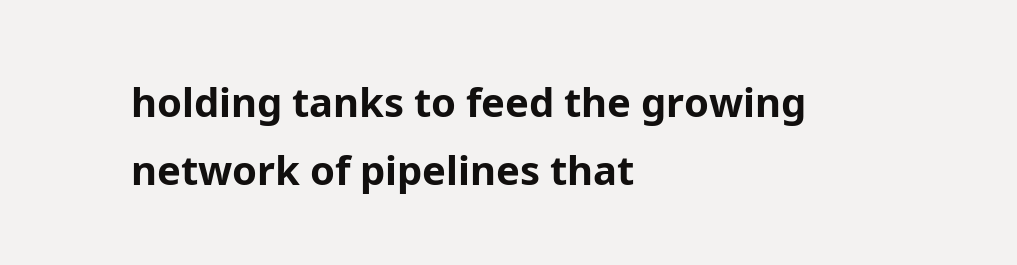holding tanks to feed the growing network of pipelines that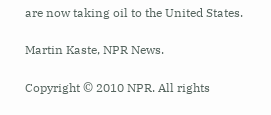are now taking oil to the United States.

Martin Kaste, NPR News.

Copyright © 2010 NPR. All rights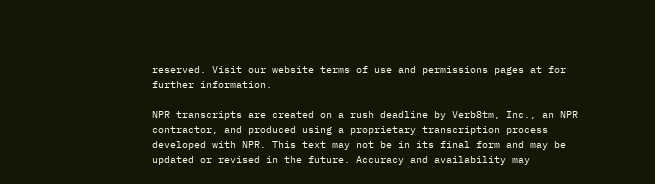reserved. Visit our website terms of use and permissions pages at for further information.

NPR transcripts are created on a rush deadline by Verb8tm, Inc., an NPR contractor, and produced using a proprietary transcription process developed with NPR. This text may not be in its final form and may be updated or revised in the future. Accuracy and availability may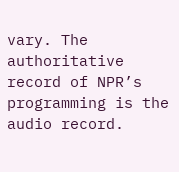vary. The authoritative record of NPR’s programming is the audio record.